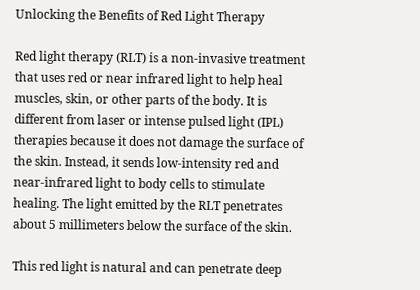Unlocking the Benefits of Red Light Therapy

Red light therapy (RLT) is a non-invasive treatment that uses red or near infrared light to help heal muscles, skin, or other parts of the body. It is different from laser or intense pulsed light (IPL) therapies because it does not damage the surface of the skin. Instead, it sends low-intensity red and near-infrared light to body cells to stimulate healing. The light emitted by the RLT penetrates about 5 millimeters below the surface of the skin.

This red light is natural and can penetrate deep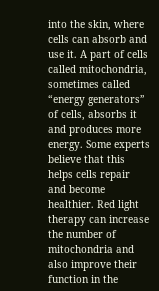into the skin, where cells can absorb and use it. A part of cells called mitochondria, sometimes called “energy generators” of cells, absorbs it and produces more energy. Some experts believe that this helps cells repair and become healthier. Red light therapy can increase the number of mitochondria and also improve their function in the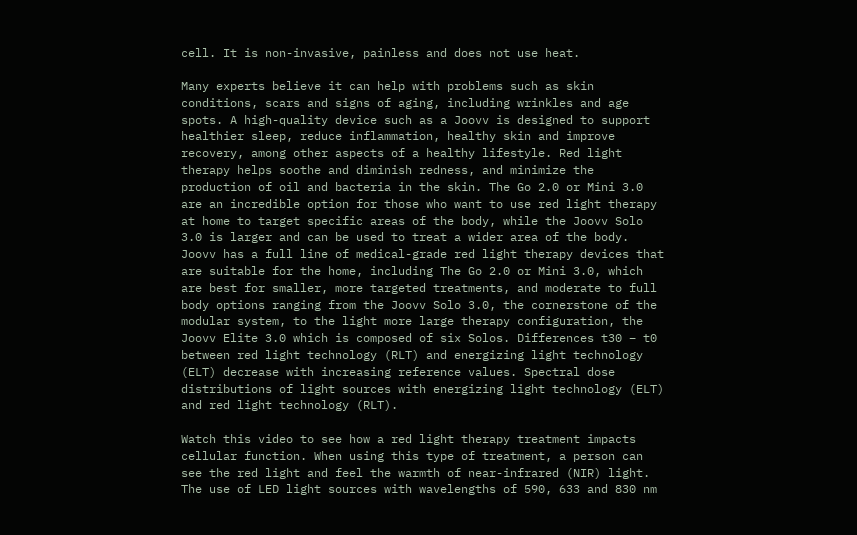cell. It is non-invasive, painless and does not use heat.

Many experts believe it can help with problems such as skin conditions, scars and signs of aging, including wrinkles and age spots. A high-quality device such as a Joovv is designed to support healthier sleep, reduce inflammation, healthy skin and improve recovery, among other aspects of a healthy lifestyle. Red light therapy helps soothe and diminish redness, and minimize the production of oil and bacteria in the skin. The Go 2.0 or Mini 3.0 are an incredible option for those who want to use red light therapy at home to target specific areas of the body, while the Joovv Solo 3.0 is larger and can be used to treat a wider area of the body. Joovv has a full line of medical-grade red light therapy devices that are suitable for the home, including The Go 2.0 or Mini 3.0, which are best for smaller, more targeted treatments, and moderate to full body options ranging from the Joovv Solo 3.0, the cornerstone of the modular system, to the light more large therapy configuration, the Joovv Elite 3.0 which is composed of six Solos. Differences t30 − t0 between red light technology (RLT) and energizing light technology (ELT) decrease with increasing reference values. Spectral dose distributions of light sources with energizing light technology (ELT) and red light technology (RLT).

Watch this video to see how a red light therapy treatment impacts cellular function. When using this type of treatment, a person can see the red light and feel the warmth of near-infrared (NIR) light. The use of LED light sources with wavelengths of 590, 633 and 830 nm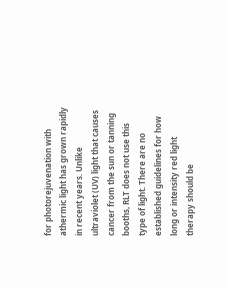for photorejuvenation with athermic light has grown rapidly in recent years. Unlike ultraviolet (UV) light that causes cancer from the sun or tanning booths, RLT does not use this type of light. There are no established guidelines for how long or intensity red light therapy should be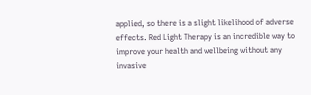applied, so there is a slight likelihood of adverse effects. Red Light Therapy is an incredible way to improve your health and wellbeing without any invasive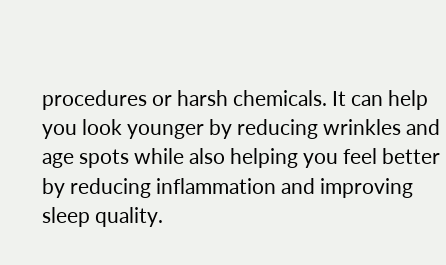procedures or harsh chemicals. It can help you look younger by reducing wrinkles and age spots while also helping you feel better by reducing inflammation and improving sleep quality.